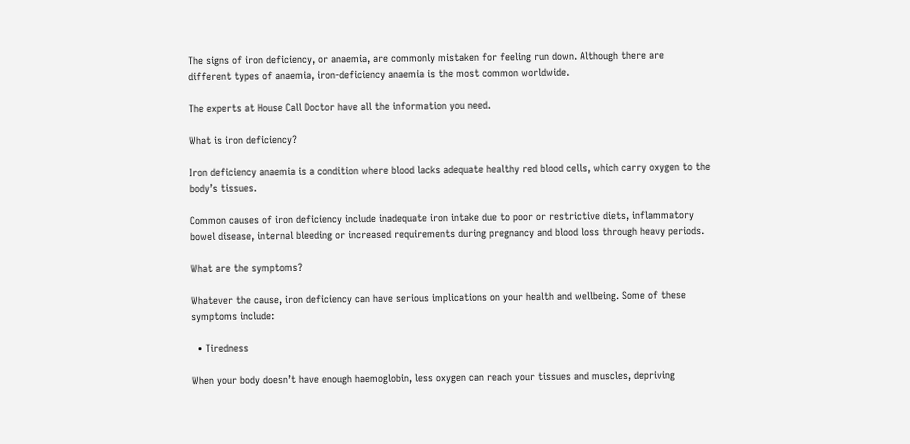The signs of iron deficiency, or anaemia, are commonly mistaken for feeling run down. Although there are different types of anaemia, iron-deficiency anaemia is the most common worldwide.

The experts at House Call Doctor have all the information you need.

What is iron deficiency?

Iron deficiency anaemia is a condition where blood lacks adequate healthy red blood cells, which carry oxygen to the body’s tissues.

Common causes of iron deficiency include inadequate iron intake due to poor or restrictive diets, inflammatory bowel disease, internal bleeding or increased requirements during pregnancy and blood loss through heavy periods.

What are the symptoms?

Whatever the cause, iron deficiency can have serious implications on your health and wellbeing. Some of these symptoms include:

  • Tiredness

When your body doesn’t have enough haemoglobin, less oxygen can reach your tissues and muscles, depriving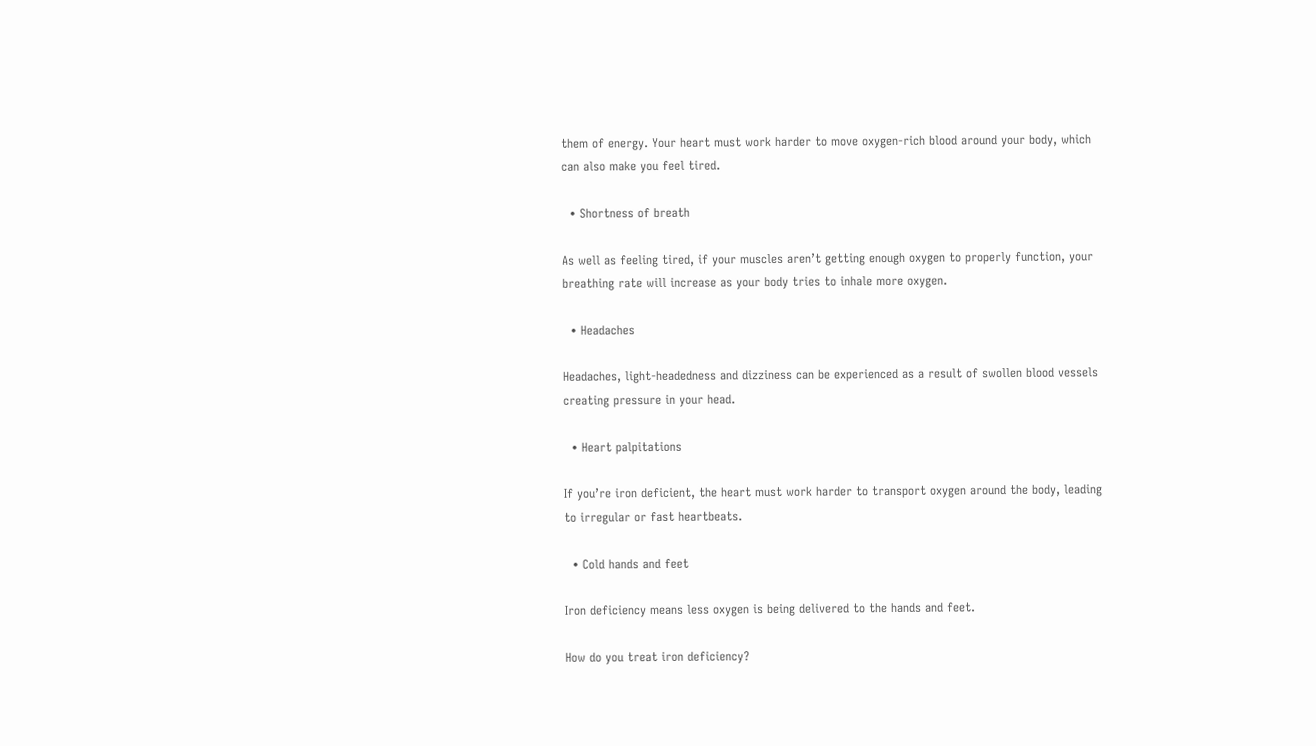them of energy. Your heart must work harder to move oxygen-rich blood around your body, which can also make you feel tired.

  • Shortness of breath

As well as feeling tired, if your muscles aren’t getting enough oxygen to properly function, your breathing rate will increase as your body tries to inhale more oxygen.

  • Headaches

Headaches, light-headedness and dizziness can be experienced as a result of swollen blood vessels creating pressure in your head.

  • Heart palpitations

If you’re iron deficient, the heart must work harder to transport oxygen around the body, leading to irregular or fast heartbeats.

  • Cold hands and feet

Iron deficiency means less oxygen is being delivered to the hands and feet.

How do you treat iron deficiency?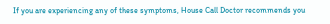If you are experiencing any of these symptoms, House Call Doctor recommends you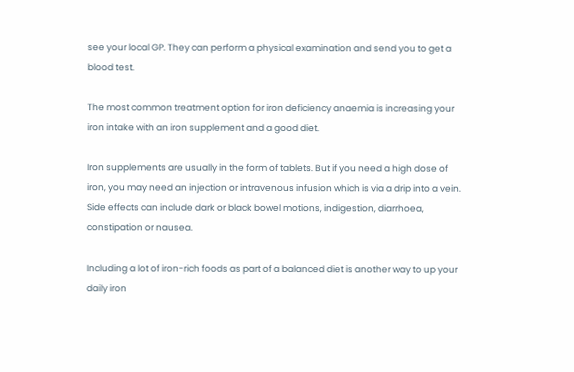see your local GP. They can perform a physical examination and send you to get a blood test.

The most common treatment option for iron deficiency anaemia is increasing your iron intake with an iron supplement and a good diet.

Iron supplements are usually in the form of tablets. But if you need a high dose of iron, you may need an injection or intravenous infusion which is via a drip into a vein. Side effects can include dark or black bowel motions, indigestion, diarrhoea, constipation or nausea.

Including a lot of iron-rich foods as part of a balanced diet is another way to up your daily iron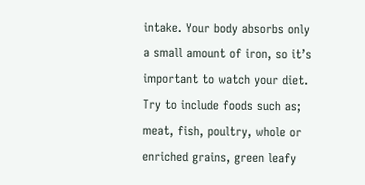intake. Your body absorbs only a small amount of iron, so it’s important to watch your diet. Try to include foods such as; meat, fish, poultry, whole or enriched grains, green leafy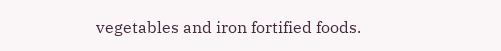vegetables and iron fortified foods.